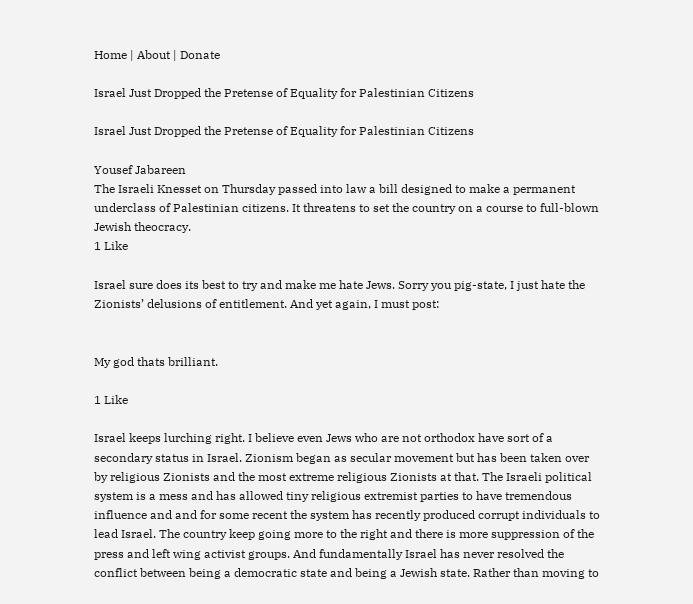Home | About | Donate

Israel Just Dropped the Pretense of Equality for Palestinian Citizens

Israel Just Dropped the Pretense of Equality for Palestinian Citizens

Yousef Jabareen
The Israeli Knesset on Thursday passed into law a bill designed to make a permanent underclass of Palestinian citizens. It threatens to set the country on a course to full-blown Jewish theocracy.
1 Like

Israel sure does its best to try and make me hate Jews. Sorry you pig-state, I just hate the Zionists’ delusions of entitlement. And yet again, I must post:


My god thats brilliant.

1 Like

Israel keeps lurching right. I believe even Jews who are not orthodox have sort of a secondary status in Israel. Zionism began as secular movement but has been taken over by religious Zionists and the most extreme religious Zionists at that. The Israeli political system is a mess and has allowed tiny religious extremist parties to have tremendous influence and and for some recent the system has recently produced corrupt individuals to lead Israel. The country keep going more to the right and there is more suppression of the press and left wing activist groups. And fundamentally Israel has never resolved the conflict between being a democratic state and being a Jewish state. Rather than moving to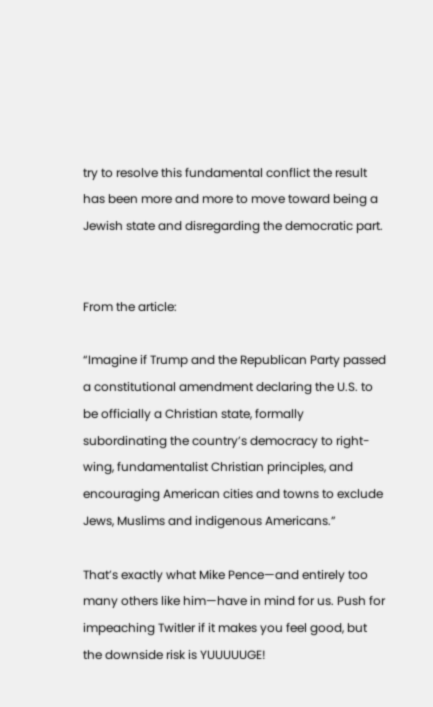try to resolve this fundamental conflict the result has been more and more to move toward being a Jewish state and disregarding the democratic part.


From the article:

“Imagine if Trump and the Republican Party passed a constitutional amendment declaring the U.S. to be officially a Christian state, formally subordinating the country’s democracy to right-wing, fundamentalist Christian principles, and encouraging American cities and towns to exclude Jews, Muslims and indigenous Americans.”

That’s exactly what Mike Pence—and entirely too many others like him—have in mind for us. Push for impeaching Twitler if it makes you feel good, but the downside risk is YUUUUUGE!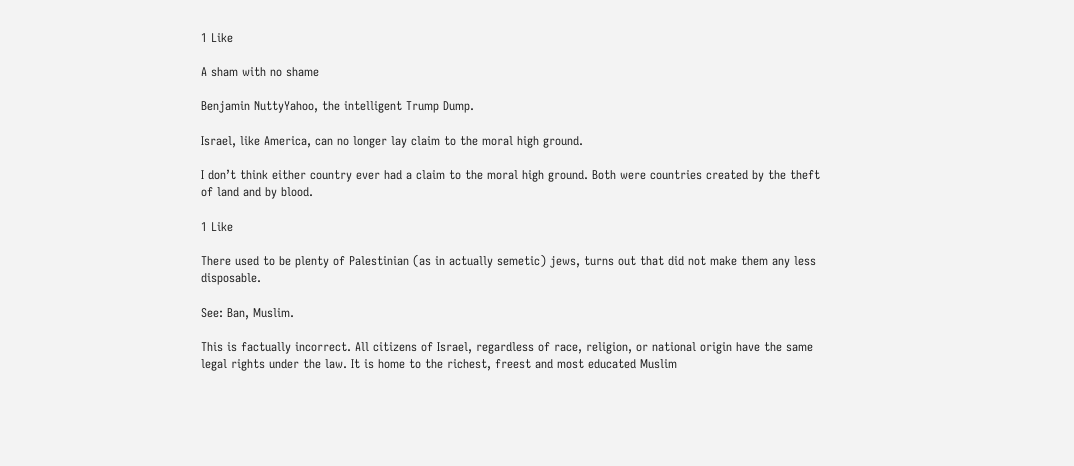1 Like

A sham with no shame

Benjamin NuttyYahoo, the intelligent Trump Dump.

Israel, like America, can no longer lay claim to the moral high ground.

I don’t think either country ever had a claim to the moral high ground. Both were countries created by the theft of land and by blood.

1 Like

There used to be plenty of Palestinian (as in actually semetic) jews, turns out that did not make them any less disposable.

See: Ban, Muslim.

This is factually incorrect. All citizens of Israel, regardless of race, religion, or national origin have the same legal rights under the law. It is home to the richest, freest and most educated Muslim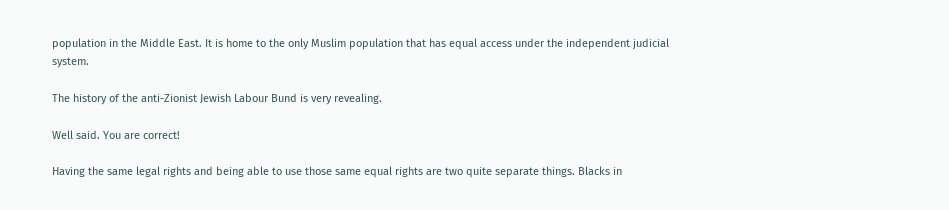population in the Middle East. It is home to the only Muslim population that has equal access under the independent judicial system.

The history of the anti-Zionist Jewish Labour Bund is very revealing.

Well said. You are correct!

Having the same legal rights and being able to use those same equal rights are two quite separate things. Blacks in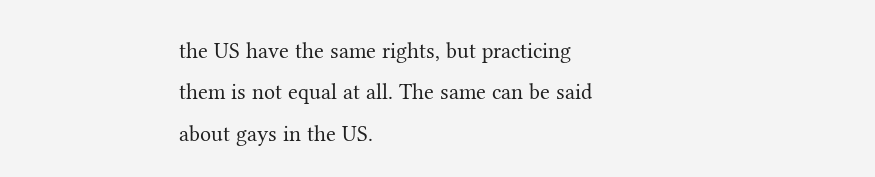the US have the same rights, but practicing them is not equal at all. The same can be said about gays in the US.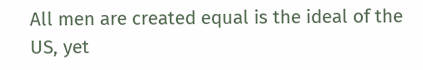All men are created equal is the ideal of the US, yet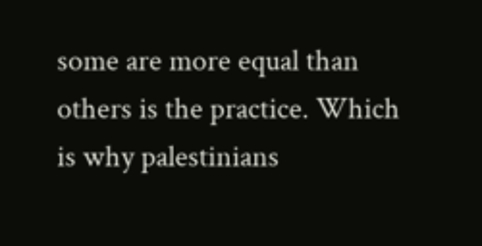some are more equal than others is the practice. Which is why palestinians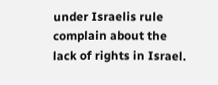under Israelis rule complain about the lack of rights in Israel.